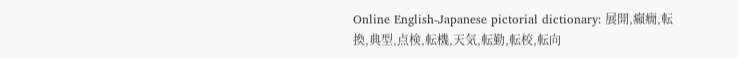Online English-Japanese pictorial dictionary: 展開,癲癇,転換,典型,点検,転機,天気,転勤,転校,転向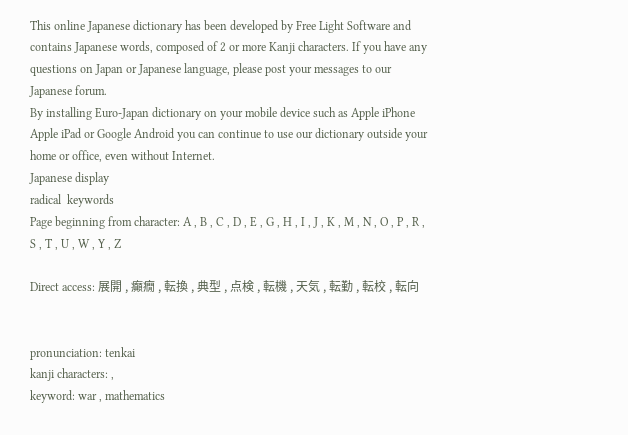This online Japanese dictionary has been developed by Free Light Software and contains Japanese words, composed of 2 or more Kanji characters. If you have any questions on Japan or Japanese language, please post your messages to our Japanese forum.
By installing Euro-Japan dictionary on your mobile device such as Apple iPhone Apple iPad or Google Android you can continue to use our dictionary outside your home or office, even without Internet.
Japanese display
radical  keywords
Page beginning from character: A , B , C , D , E , G , H , I , J , K , M , N , O , P , R , S , T , U , W , Y , Z

Direct access: 展開 , 癲癇 , 転換 , 典型 , 点検 , 転機 , 天気 , 転勤 , 転校 , 転向


pronunciation: tenkai
kanji characters: ,
keyword: war , mathematics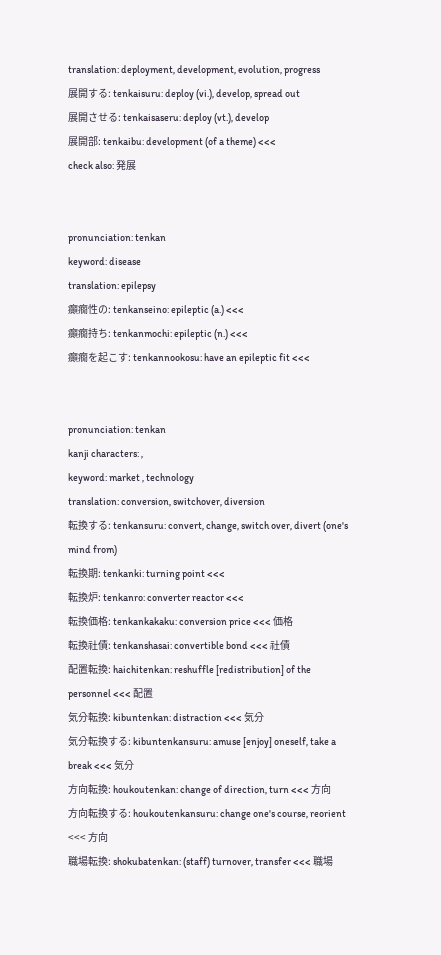translation: deployment, development, evolution, progress
展開する: tenkaisuru: deploy (vi.), develop, spread out
展開させる: tenkaisaseru: deploy (vt.), develop
展開部: tenkaibu: development (of a theme) <<<
check also: 発展


pronunciation: tenkan
keyword: disease
translation: epilepsy
癲癇性の: tenkanseino: epileptic (a.) <<<
癲癇持ち: tenkanmochi: epileptic (n.) <<<
癲癇を起こす: tenkannookosu: have an epileptic fit <<<


pronunciation: tenkan
kanji characters: ,
keyword: market , technology
translation: conversion, switchover, diversion
転換する: tenkansuru: convert, change, switch over, divert (one's mind from)
転換期: tenkanki: turning point <<<
転換炉: tenkanro: converter reactor <<<
転換価格: tenkankakaku: conversion price <<< 価格
転換社債: tenkanshasai: convertible bond <<< 社債
配置転換: haichitenkan: reshuffle [redistribution] of the personnel <<< 配置
気分転換: kibuntenkan: distraction <<< 気分
気分転換する: kibuntenkansuru: amuse [enjoy] oneself, take a break <<< 気分
方向転換: houkoutenkan: change of direction, turn <<< 方向
方向転換する: houkoutenkansuru: change one's course, reorient <<< 方向
職場転換: shokubatenkan: (staff) turnover, transfer <<< 職場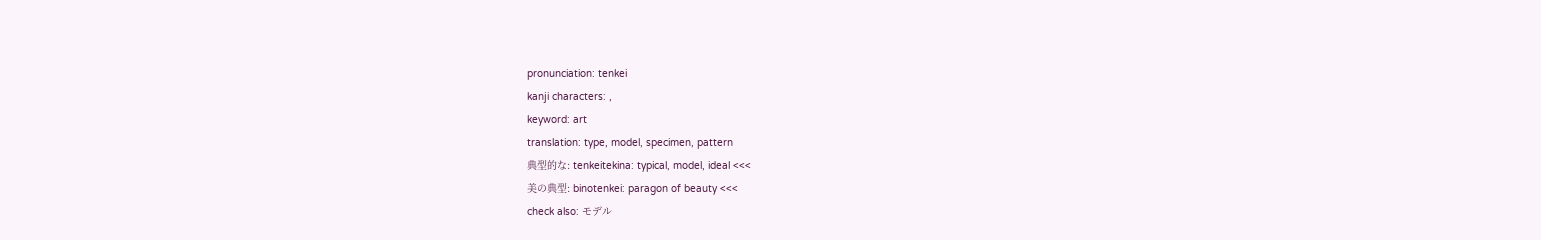pronunciation: tenkei
kanji characters: ,
keyword: art
translation: type, model, specimen, pattern
典型的な: tenkeitekina: typical, model, ideal <<<
美の典型: binotenkei: paragon of beauty <<<
check also: モデル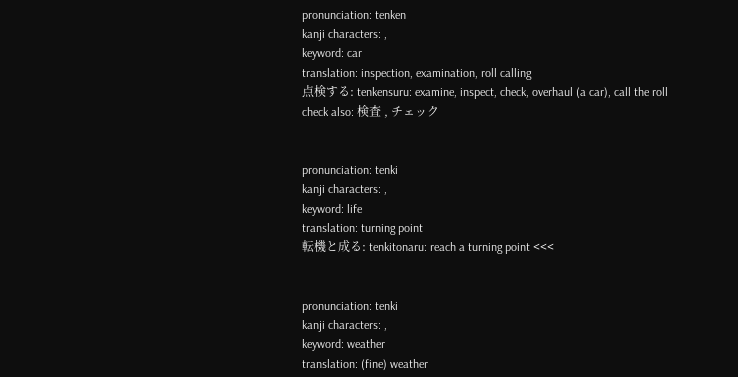pronunciation: tenken
kanji characters: ,
keyword: car
translation: inspection, examination, roll calling
点検する: tenkensuru: examine, inspect, check, overhaul (a car), call the roll
check also: 検査 , チェック


pronunciation: tenki
kanji characters: ,
keyword: life
translation: turning point
転機と成る: tenkitonaru: reach a turning point <<<


pronunciation: tenki
kanji characters: ,
keyword: weather
translation: (fine) weather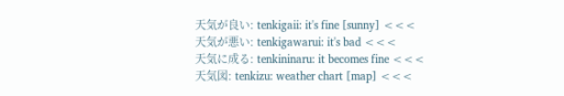天気が良い: tenkigaii: it's fine [sunny] <<<
天気が悪い: tenkigawarui: it's bad <<<
天気に成る: tenkininaru: it becomes fine <<<
天気図: tenkizu: weather chart [map] <<<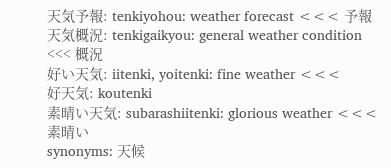天気予報: tenkiyohou: weather forecast <<< 予報
天気概況: tenkigaikyou: general weather condition <<< 概況
好い天気: iitenki, yoitenki: fine weather <<<
好天気: koutenki
素晴い天気: subarashiitenki: glorious weather <<< 素晴い
synonyms: 天候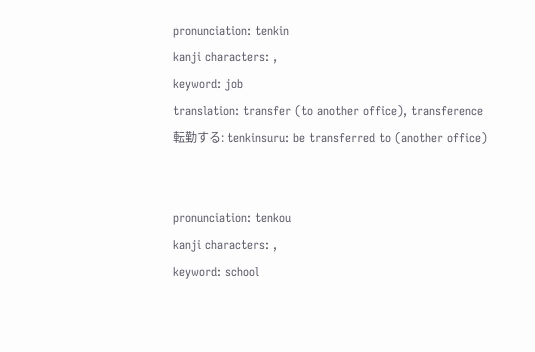pronunciation: tenkin
kanji characters: ,
keyword: job
translation: transfer (to another office), transference
転勤する: tenkinsuru: be transferred to (another office)


pronunciation: tenkou
kanji characters: ,
keyword: school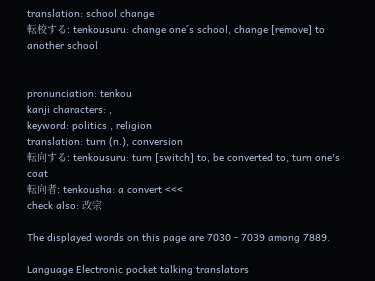translation: school change
転校する: tenkousuru: change one´s school, change [remove] to another school


pronunciation: tenkou
kanji characters: ,
keyword: politics , religion
translation: turn (n.), conversion
転向する: tenkousuru: turn [switch] to, be converted to, turn one's coat
転向者: tenkousha: a convert <<<
check also: 改宗

The displayed words on this page are 7030 - 7039 among 7889.

Language Electronic pocket talking translators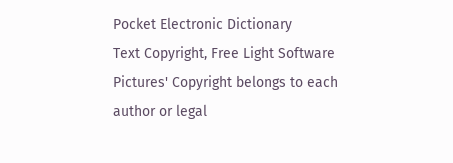Pocket Electronic Dictionary
Text Copyright, Free Light Software
Pictures' Copyright belongs to each author or legal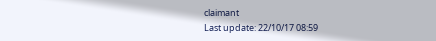claimant
Last update: 22/10/17 08:59